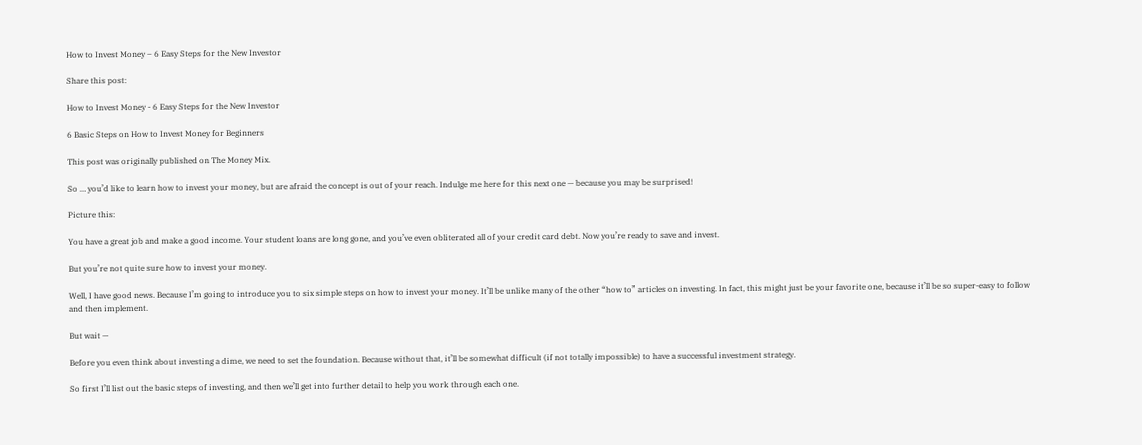How to Invest Money – 6 Easy Steps for the New Investor

Share this post:

How to Invest Money - 6 Easy Steps for the New Investor

6 Basic Steps on How to Invest Money for Beginners

This post was originally published on The Money Mix.

So … you’d like to learn how to invest your money, but are afraid the concept is out of your reach. Indulge me here for this next one — because you may be surprised!

Picture this:

You have a great job and make a good income. Your student loans are long gone, and you’ve even obliterated all of your credit card debt. Now you’re ready to save and invest.

But you’re not quite sure how to invest your money.

Well, I have good news. Because I’m going to introduce you to six simple steps on how to invest your money. It’ll be unlike many of the other “how to” articles on investing. In fact, this might just be your favorite one, because it’ll be so super-easy to follow and then implement.

But wait —

Before you even think about investing a dime, we need to set the foundation. Because without that, it’ll be somewhat difficult (if not totally impossible) to have a successful investment strategy.

So first I’ll list out the basic steps of investing, and then we’ll get into further detail to help you work through each one.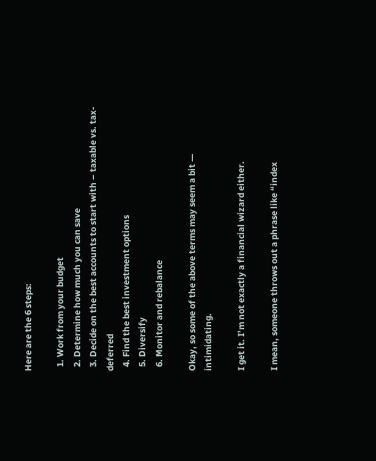Here are the 6 steps:

  1. Work from your budget
  2. Determine how much you can save
  3. Decide on the best accounts to start with – taxable vs. tax-deferred
  4. Find the best investment options
  5. Diversify
  6. Monitor and rebalance

Okay, so some of the above terms may seem a bit — intimidating.

I get it. I’m not exactly a financial wizard either.

I mean, someone throws out a phrase like “index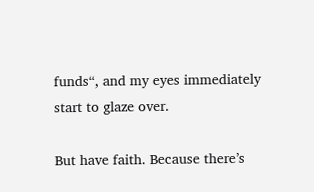funds“, and my eyes immediately start to glaze over.

But have faith. Because there’s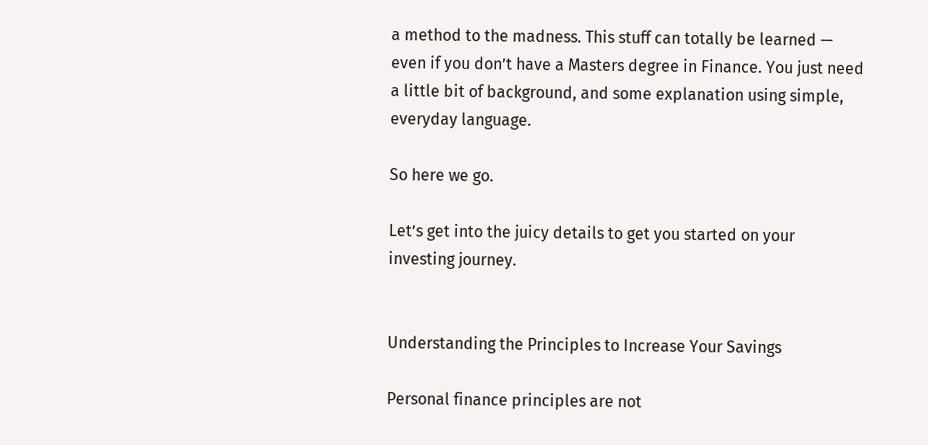a method to the madness. This stuff can totally be learned — even if you don’t have a Masters degree in Finance. You just need a little bit of background, and some explanation using simple, everyday language.

So here we go.

Let’s get into the juicy details to get you started on your investing journey.


Understanding the Principles to Increase Your Savings

Personal finance principles are not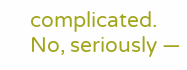complicated. No, seriously —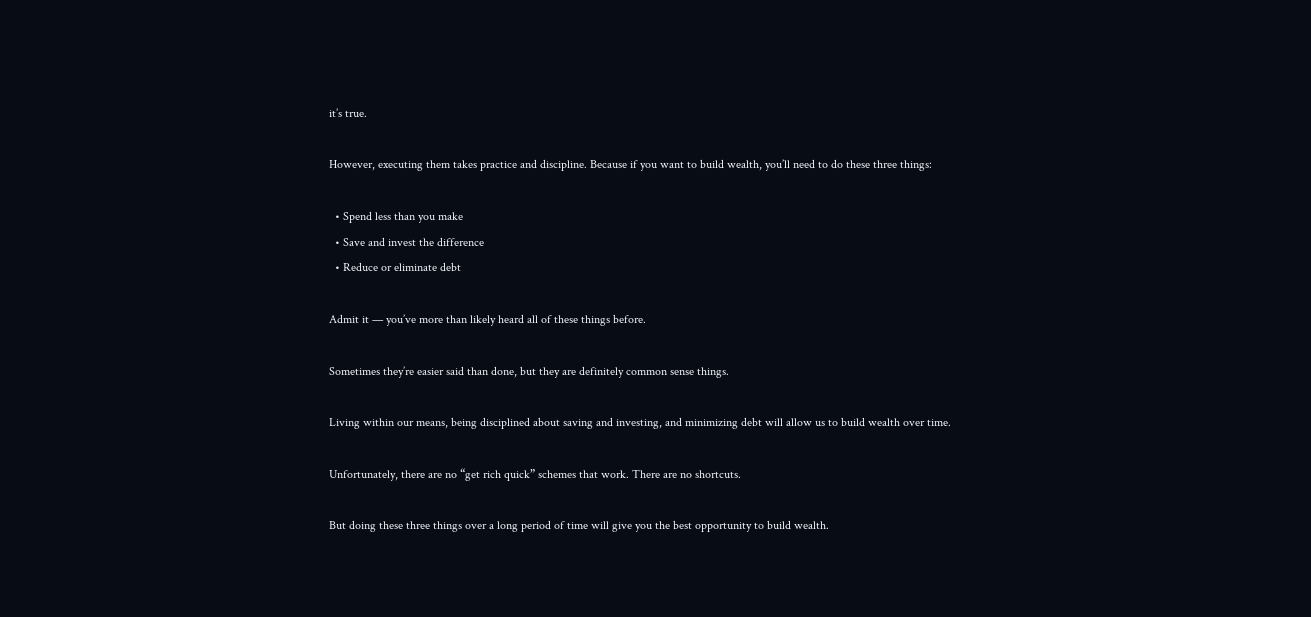it’s true.

However, executing them takes practice and discipline. Because if you want to build wealth, you’ll need to do these three things:

  • Spend less than you make
  • Save and invest the difference
  • Reduce or eliminate debt

Admit it — you’ve more than likely heard all of these things before.

Sometimes they’re easier said than done, but they are definitely common sense things.

Living within our means, being disciplined about saving and investing, and minimizing debt will allow us to build wealth over time.

Unfortunately, there are no “get rich quick” schemes that work. There are no shortcuts.

But doing these three things over a long period of time will give you the best opportunity to build wealth.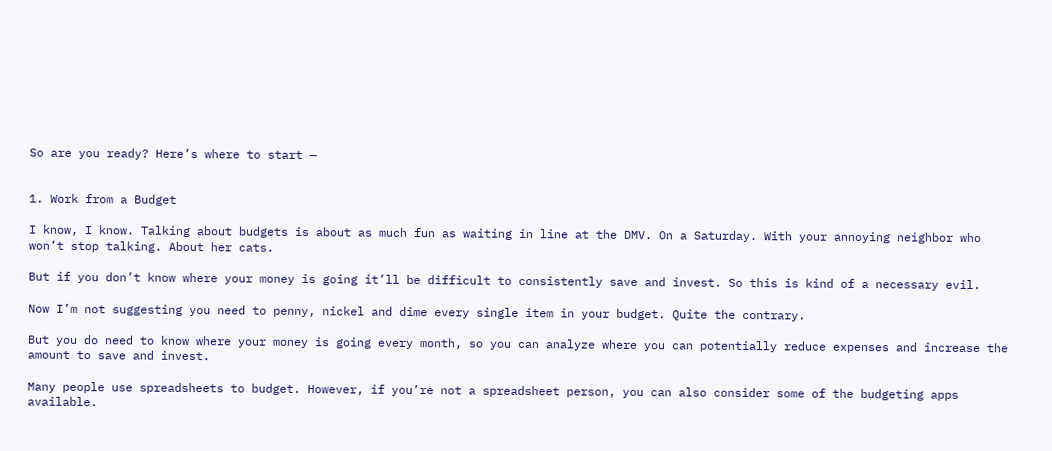So are you ready? Here’s where to start —


1. Work from a Budget

I know, I know. Talking about budgets is about as much fun as waiting in line at the DMV. On a Saturday. With your annoying neighbor who won’t stop talking. About her cats.

But if you don’t know where your money is going it’ll be difficult to consistently save and invest. So this is kind of a necessary evil.

Now I’m not suggesting you need to penny, nickel and dime every single item in your budget. Quite the contrary.

But you do need to know where your money is going every month, so you can analyze where you can potentially reduce expenses and increase the amount to save and invest.

Many people use spreadsheets to budget. However, if you’re not a spreadsheet person, you can also consider some of the budgeting apps available.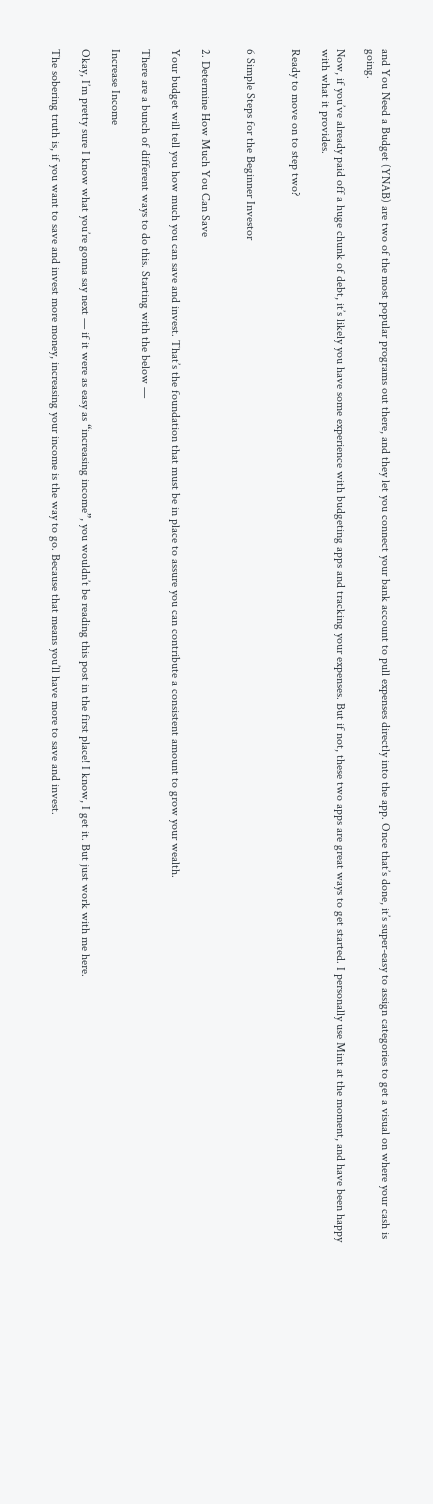and You Need a Budget (YNAB) are two of the most popular programs out there, and they let you connect your bank account to pull expenses directly into the app. Once that’s done, it’s super-easy to assign categories to get a visual on where your cash is going.

Now, if you’ve already paid off a huge chunk of debt, it’s likely you have some experience with budgeting apps and tracking your expenses. But if not, these two apps are great ways to get started. I personally use Mint at the moment, and have been happy with what it provides.

Ready to move on to step two?


6 Simple Steps for the Beginner Investor


2. Determine How Much You Can Save

Your budget will tell you how much you can save and invest. That’s the foundation that must be in place to assure you can contribute a consistent amount to grow your wealth.

There are a bunch of different ways to do this. Starting with the below —

Increase Income

Okay, I’m pretty sure I know what you’re gonna say next — if it were as easy as “increasing income”, you wouldn’t be reading this post in the first place! I know, I get it. But just work with me here.

The sobering truth is, if you want to save and invest more money, increasing your income is the way to go. Because that means you’ll have more to save and invest.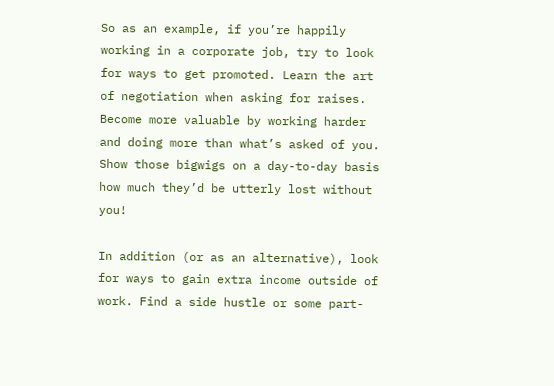So as an example, if you’re happily working in a corporate job, try to look for ways to get promoted. Learn the art of negotiation when asking for raises. Become more valuable by working harder and doing more than what’s asked of you. Show those bigwigs on a day-to-day basis how much they’d be utterly lost without you!

In addition (or as an alternative), look for ways to gain extra income outside of work. Find a side hustle or some part-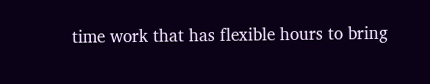time work that has flexible hours to bring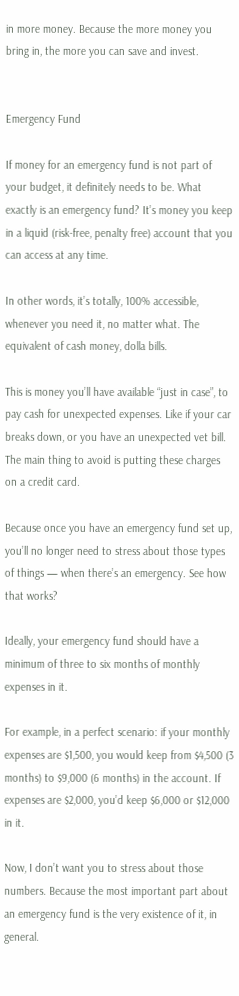in more money. Because the more money you bring in, the more you can save and invest.


Emergency Fund

If money for an emergency fund is not part of your budget, it definitely needs to be. What exactly is an emergency fund? It’s money you keep in a liquid (risk-free, penalty free) account that you can access at any time.

In other words, it’s totally, 100% accessible, whenever you need it, no matter what. The equivalent of cash money, dolla bills.

This is money you’ll have available “just in case”, to pay cash for unexpected expenses. Like if your car breaks down, or you have an unexpected vet bill. The main thing to avoid is putting these charges on a credit card.

Because once you have an emergency fund set up, you’ll no longer need to stress about those types of things — when there’s an emergency. See how that works?

Ideally, your emergency fund should have a minimum of three to six months of monthly expenses in it.

For example, in a perfect scenario: if your monthly expenses are $1,500, you would keep from $4,500 (3 months) to $9,000 (6 months) in the account. If expenses are $2,000, you’d keep $6,000 or $12,000 in it.

Now, I don’t want you to stress about those numbers. Because the most important part about an emergency fund is the very existence of it, in general.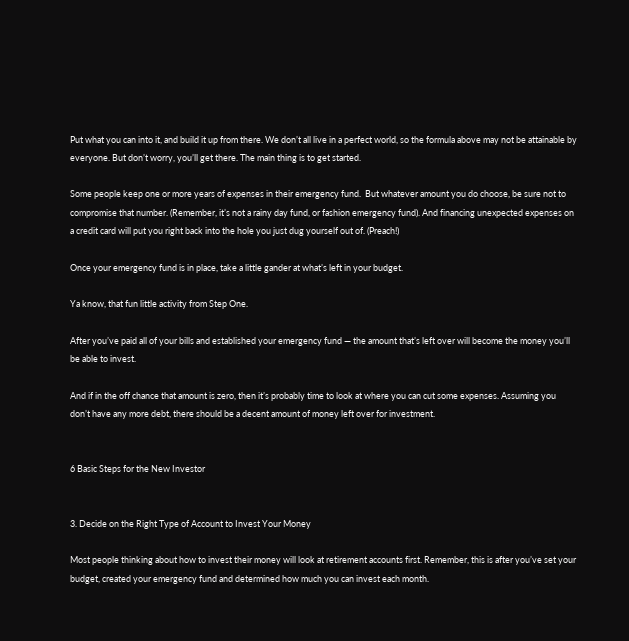Put what you can into it, and build it up from there. We don’t all live in a perfect world, so the formula above may not be attainable by everyone. But don’t worry, you’ll get there. The main thing is to get started.

Some people keep one or more years of expenses in their emergency fund.  But whatever amount you do choose, be sure not to compromise that number. (Remember, it’s not a rainy day fund, or fashion emergency fund). And financing unexpected expenses on a credit card will put you right back into the hole you just dug yourself out of. (Preach!)

Once your emergency fund is in place, take a little gander at what’s left in your budget.

Ya know, that fun little activity from Step One.

After you’ve paid all of your bills and established your emergency fund — the amount that’s left over will become the money you’ll be able to invest.

And if in the off chance that amount is zero, then it’s probably time to look at where you can cut some expenses. Assuming you don’t have any more debt, there should be a decent amount of money left over for investment.


6 Basic Steps for the New Investor


3. Decide on the Right Type of Account to Invest Your Money

Most people thinking about how to invest their money will look at retirement accounts first. Remember, this is after you’ve set your budget, created your emergency fund and determined how much you can invest each month.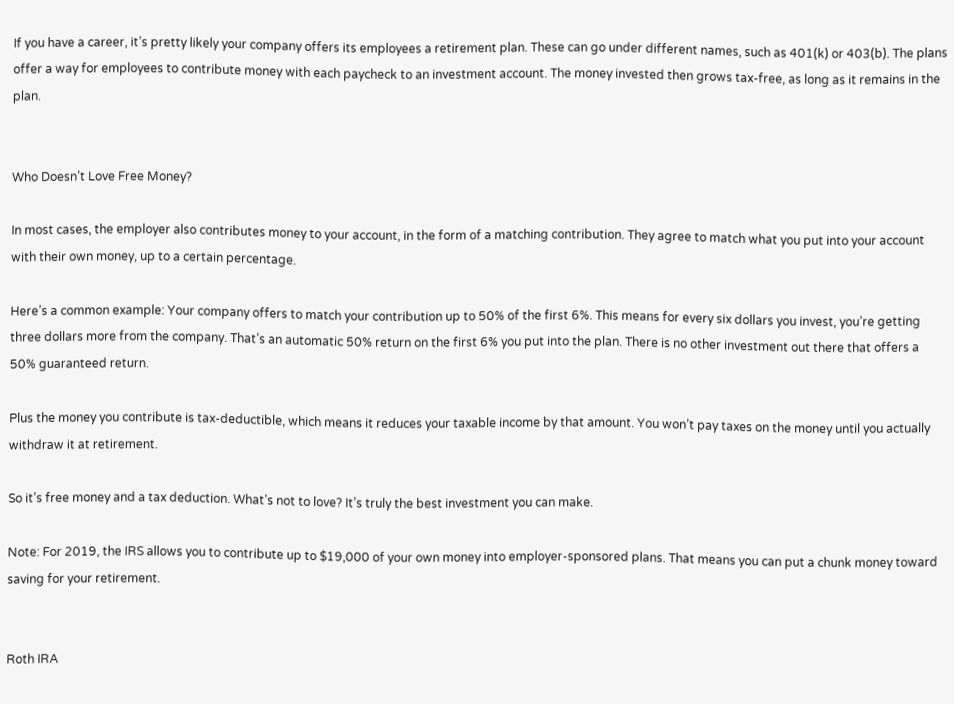If you have a career, it’s pretty likely your company offers its employees a retirement plan. These can go under different names, such as 401(k) or 403(b). The plans offer a way for employees to contribute money with each paycheck to an investment account. The money invested then grows tax-free, as long as it remains in the plan.


Who Doesn’t Love Free Money?

In most cases, the employer also contributes money to your account, in the form of a matching contribution. They agree to match what you put into your account with their own money, up to a certain percentage.

Here’s a common example: Your company offers to match your contribution up to 50% of the first 6%. This means for every six dollars you invest, you’re getting three dollars more from the company. That’s an automatic 50% return on the first 6% you put into the plan. There is no other investment out there that offers a 50% guaranteed return.

Plus the money you contribute is tax-deductible, which means it reduces your taxable income by that amount. You won’t pay taxes on the money until you actually withdraw it at retirement.

So it’s free money and a tax deduction. What’s not to love? It’s truly the best investment you can make.

Note: For 2019, the IRS allows you to contribute up to $19,000 of your own money into employer-sponsored plans. That means you can put a chunk money toward saving for your retirement.


Roth IRA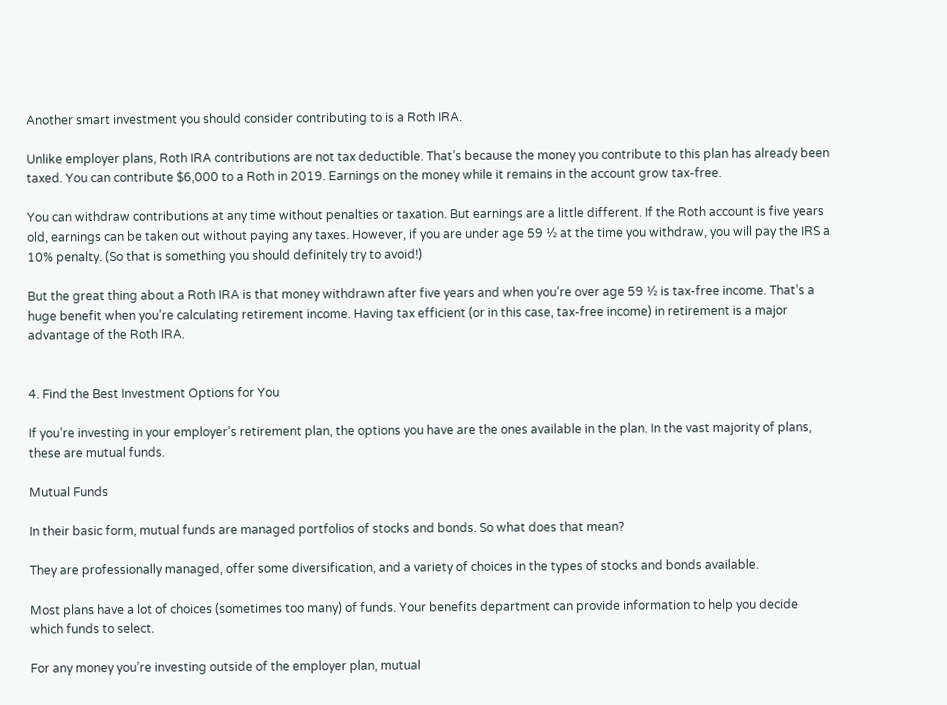Another smart investment you should consider contributing to is a Roth IRA.

Unlike employer plans, Roth IRA contributions are not tax deductible. That’s because the money you contribute to this plan has already been taxed. You can contribute $6,000 to a Roth in 2019. Earnings on the money while it remains in the account grow tax-free.

You can withdraw contributions at any time without penalties or taxation. But earnings are a little different. If the Roth account is five years old, earnings can be taken out without paying any taxes. However, if you are under age 59 ½ at the time you withdraw, you will pay the IRS a 10% penalty. (So that is something you should definitely try to avoid!)

But the great thing about a Roth IRA is that money withdrawn after five years and when you’re over age 59 ½ is tax-free income. That’s a huge benefit when you’re calculating retirement income. Having tax efficient (or in this case, tax-free income) in retirement is a major advantage of the Roth IRA.


4. Find the Best Investment Options for You

If you’re investing in your employer’s retirement plan, the options you have are the ones available in the plan. In the vast majority of plans, these are mutual funds.

Mutual Funds

In their basic form, mutual funds are managed portfolios of stocks and bonds. So what does that mean?

They are professionally managed, offer some diversification, and a variety of choices in the types of stocks and bonds available.

Most plans have a lot of choices (sometimes too many) of funds. Your benefits department can provide information to help you decide which funds to select.

For any money you’re investing outside of the employer plan, mutual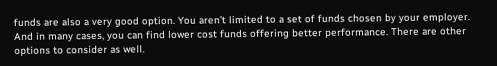funds are also a very good option. You aren’t limited to a set of funds chosen by your employer. And in many cases, you can find lower cost funds offering better performance. There are other options to consider as well.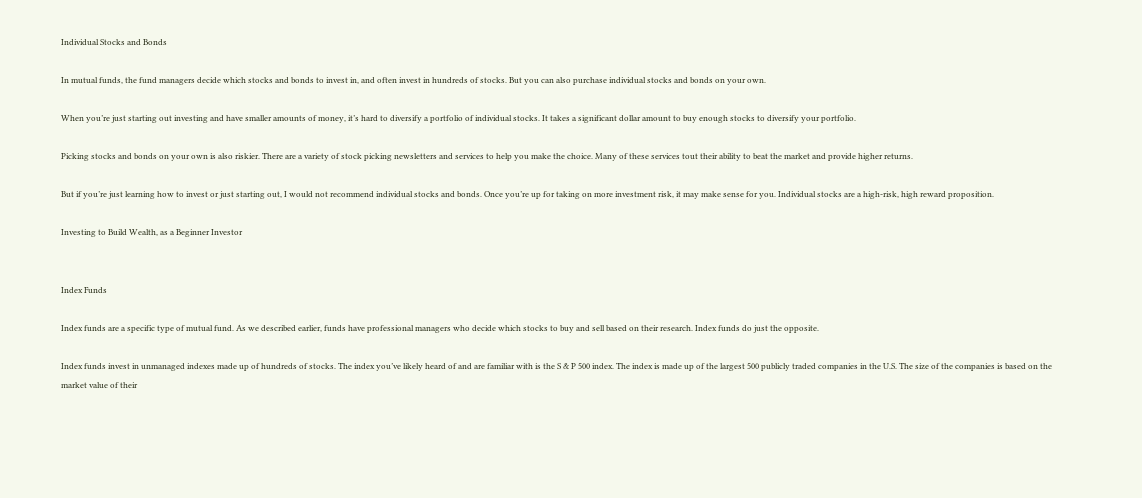Individual Stocks and Bonds

In mutual funds, the fund managers decide which stocks and bonds to invest in, and often invest in hundreds of stocks. But you can also purchase individual stocks and bonds on your own.

When you’re just starting out investing and have smaller amounts of money, it’s hard to diversify a portfolio of individual stocks. It takes a significant dollar amount to buy enough stocks to diversify your portfolio.

Picking stocks and bonds on your own is also riskier. There are a variety of stock picking newsletters and services to help you make the choice. Many of these services tout their ability to beat the market and provide higher returns.

But if you’re just learning how to invest or just starting out, I would not recommend individual stocks and bonds. Once you’re up for taking on more investment risk, it may make sense for you. Individual stocks are a high-risk, high reward proposition.

Investing to Build Wealth, as a Beginner Investor


Index Funds

Index funds are a specific type of mutual fund. As we described earlier, funds have professional managers who decide which stocks to buy and sell based on their research. Index funds do just the opposite.

Index funds invest in unmanaged indexes made up of hundreds of stocks. The index you’ve likely heard of and are familiar with is the S & P 500 index. The index is made up of the largest 500 publicly traded companies in the U.S. The size of the companies is based on the market value of their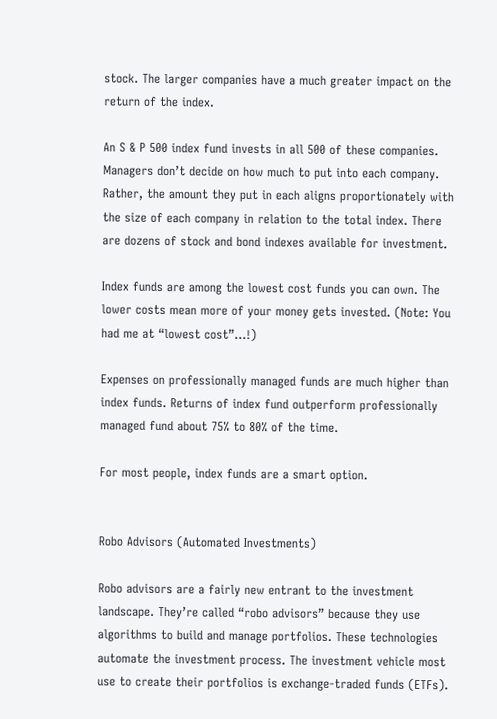stock. The larger companies have a much greater impact on the return of the index.

An S & P 500 index fund invests in all 500 of these companies. Managers don’t decide on how much to put into each company. Rather, the amount they put in each aligns proportionately with the size of each company in relation to the total index. There are dozens of stock and bond indexes available for investment.

Index funds are among the lowest cost funds you can own. The lower costs mean more of your money gets invested. (Note: You had me at “lowest cost”…!)

Expenses on professionally managed funds are much higher than index funds. Returns of index fund outperform professionally managed fund about 75% to 80% of the time.

For most people, index funds are a smart option.


Robo Advisors (Automated Investments)

Robo advisors are a fairly new entrant to the investment landscape. They’re called “robo advisors” because they use algorithms to build and manage portfolios. These technologies automate the investment process. The investment vehicle most use to create their portfolios is exchange-traded funds (ETFs).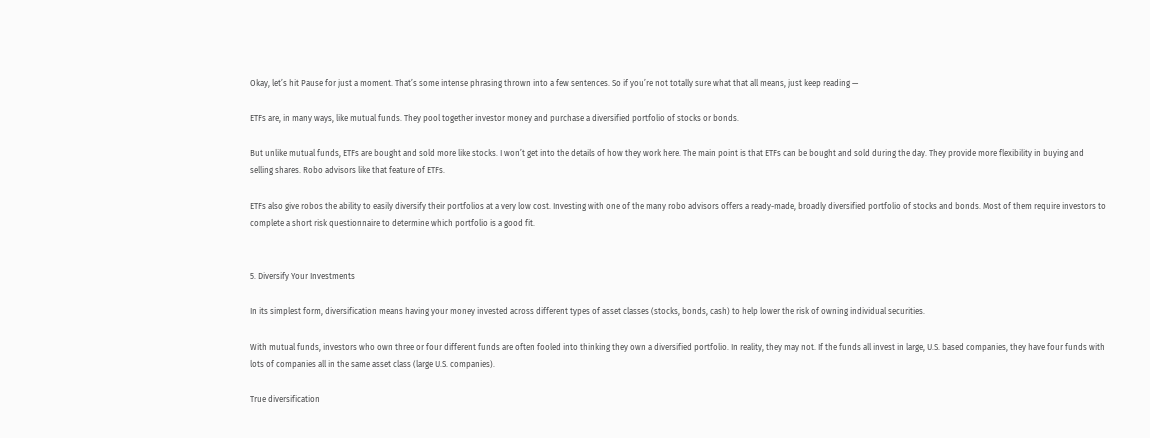Okay, let’s hit Pause for just a moment. That’s some intense phrasing thrown into a few sentences. So if you’re not totally sure what that all means, just keep reading —

ETFs are, in many ways, like mutual funds. They pool together investor money and purchase a diversified portfolio of stocks or bonds.

But unlike mutual funds, ETFs are bought and sold more like stocks. I won’t get into the details of how they work here. The main point is that ETFs can be bought and sold during the day. They provide more flexibility in buying and selling shares. Robo advisors like that feature of ETFs.

ETFs also give robos the ability to easily diversify their portfolios at a very low cost. Investing with one of the many robo advisors offers a ready-made, broadly diversified portfolio of stocks and bonds. Most of them require investors to complete a short risk questionnaire to determine which portfolio is a good fit.


5. Diversify Your Investments

In its simplest form, diversification means having your money invested across different types of asset classes (stocks, bonds, cash) to help lower the risk of owning individual securities.

With mutual funds, investors who own three or four different funds are often fooled into thinking they own a diversified portfolio. In reality, they may not. If the funds all invest in large, U.S. based companies, they have four funds with lots of companies all in the same asset class (large U.S. companies).

True diversification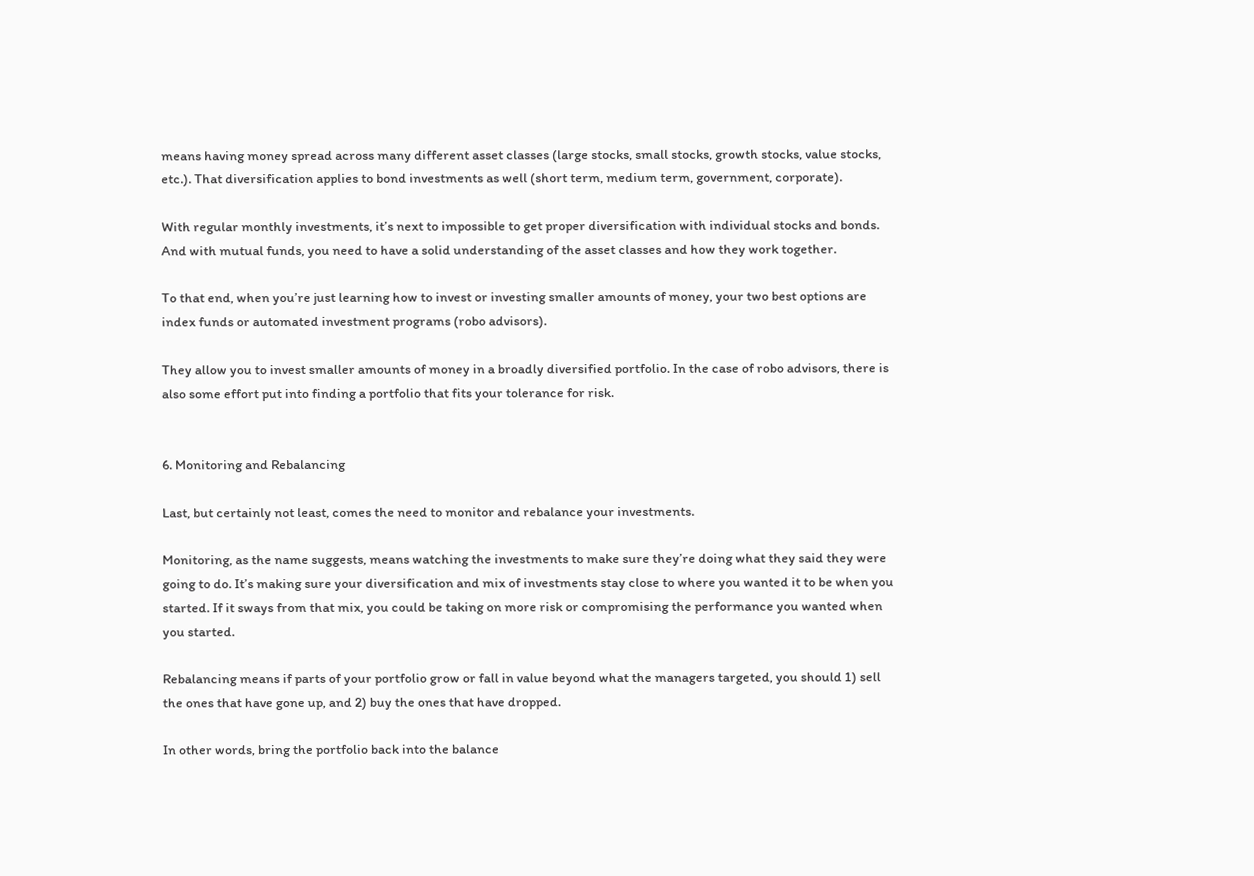means having money spread across many different asset classes (large stocks, small stocks, growth stocks, value stocks, etc.). That diversification applies to bond investments as well (short term, medium term, government, corporate).

With regular monthly investments, it’s next to impossible to get proper diversification with individual stocks and bonds. And with mutual funds, you need to have a solid understanding of the asset classes and how they work together.

To that end, when you’re just learning how to invest or investing smaller amounts of money, your two best options are index funds or automated investment programs (robo advisors).

They allow you to invest smaller amounts of money in a broadly diversified portfolio. In the case of robo advisors, there is also some effort put into finding a portfolio that fits your tolerance for risk.


6. Monitoring and Rebalancing

Last, but certainly not least, comes the need to monitor and rebalance your investments.

Monitoring, as the name suggests, means watching the investments to make sure they’re doing what they said they were going to do. It’s making sure your diversification and mix of investments stay close to where you wanted it to be when you started. If it sways from that mix, you could be taking on more risk or compromising the performance you wanted when you started.

Rebalancing means if parts of your portfolio grow or fall in value beyond what the managers targeted, you should 1) sell the ones that have gone up, and 2) buy the ones that have dropped.

In other words, bring the portfolio back into the balance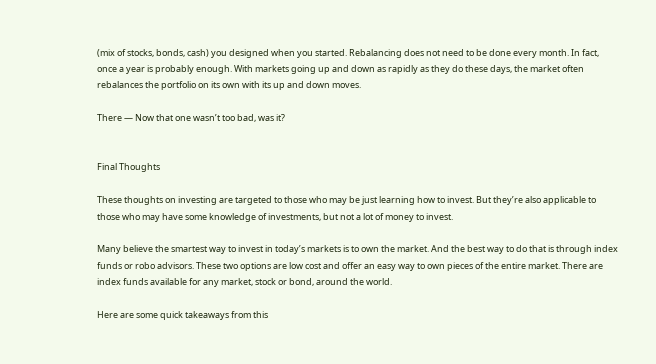(mix of stocks, bonds, cash) you designed when you started. Rebalancing does not need to be done every month. In fact, once a year is probably enough. With markets going up and down as rapidly as they do these days, the market often rebalances the portfolio on its own with its up and down moves.

There — Now that one wasn’t too bad, was it?


Final Thoughts

These thoughts on investing are targeted to those who may be just learning how to invest. But they’re also applicable to those who may have some knowledge of investments, but not a lot of money to invest.

Many believe the smartest way to invest in today’s markets is to own the market. And the best way to do that is through index funds or robo advisors. These two options are low cost and offer an easy way to own pieces of the entire market. There are index funds available for any market, stock or bond, around the world.

Here are some quick takeaways from this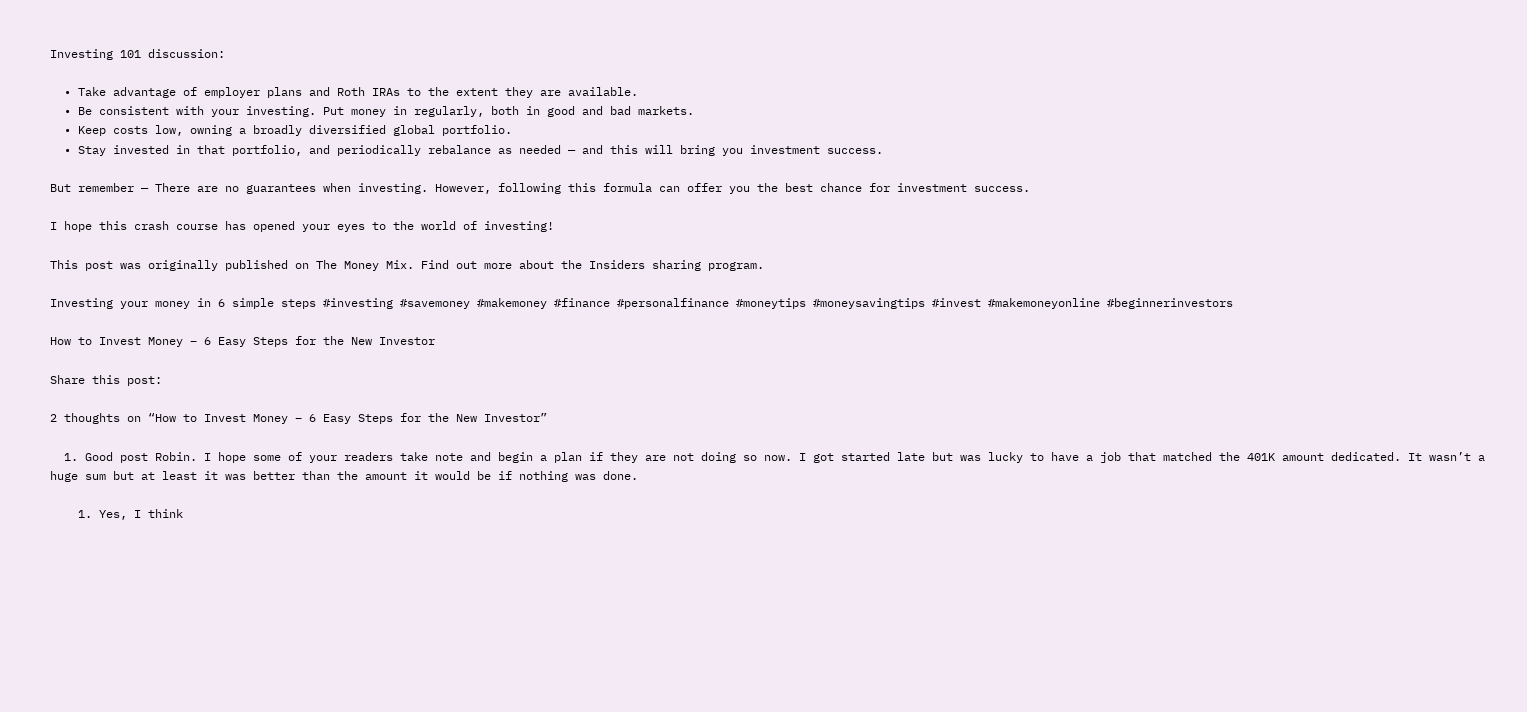Investing 101 discussion:

  • Take advantage of employer plans and Roth IRAs to the extent they are available.
  • Be consistent with your investing. Put money in regularly, both in good and bad markets.
  • Keep costs low, owning a broadly diversified global portfolio.
  • Stay invested in that portfolio, and periodically rebalance as needed — and this will bring you investment success.

But remember — There are no guarantees when investing. However, following this formula can offer you the best chance for investment success.

I hope this crash course has opened your eyes to the world of investing!

This post was originally published on The Money Mix. Find out more about the Insiders sharing program.

Investing your money in 6 simple steps #investing #savemoney #makemoney #finance #personalfinance #moneytips #moneysavingtips #invest #makemoneyonline #beginnerinvestors

How to Invest Money – 6 Easy Steps for the New Investor

Share this post:

2 thoughts on “How to Invest Money – 6 Easy Steps for the New Investor”

  1. Good post Robin. I hope some of your readers take note and begin a plan if they are not doing so now. I got started late but was lucky to have a job that matched the 401K amount dedicated. It wasn’t a huge sum but at least it was better than the amount it would be if nothing was done.

    1. Yes, I think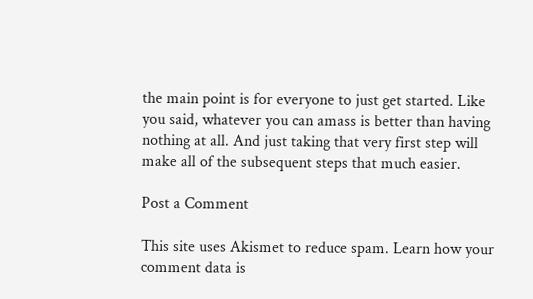the main point is for everyone to just get started. Like you said, whatever you can amass is better than having nothing at all. And just taking that very first step will make all of the subsequent steps that much easier.

Post a Comment

This site uses Akismet to reduce spam. Learn how your comment data is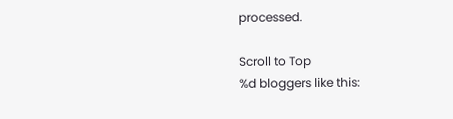processed.

Scroll to Top
%d bloggers like this: